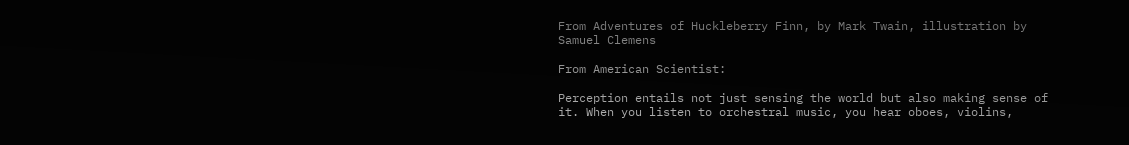From Adventures of Huckleberry Finn, by Mark Twain, illustration by Samuel Clemens

From American Scientist:

Perception entails not just sensing the world but also making sense of it. When you listen to orchestral music, you hear oboes, violins,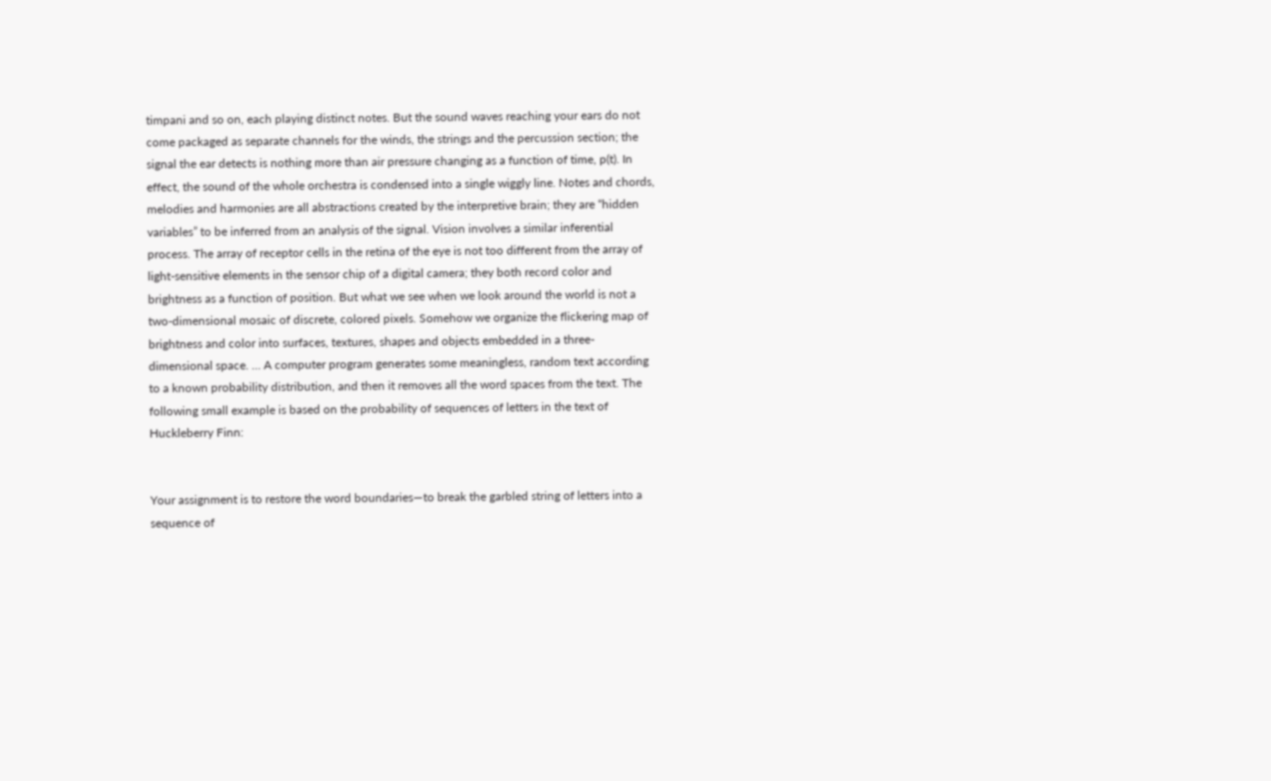timpani and so on, each playing distinct notes. But the sound waves reaching your ears do not come packaged as separate channels for the winds, the strings and the percussion section; the signal the ear detects is nothing more than air pressure changing as a function of time, p(t). In effect, the sound of the whole orchestra is condensed into a single wiggly line. Notes and chords, melodies and harmonies are all abstractions created by the interpretive brain; they are “hidden variables” to be inferred from an analysis of the signal. Vision involves a similar inferential process. The array of receptor cells in the retina of the eye is not too different from the array of light-sensitive elements in the sensor chip of a digital camera; they both record color and brightness as a function of position. But what we see when we look around the world is not a two-dimensional mosaic of discrete, colored pixels. Somehow we organize the flickering map of brightness and color into surfaces, textures, shapes and objects embedded in a three-dimensional space. … A computer program generates some meaningless, random text according to a known probability distribution, and then it removes all the word spaces from the text. The following small example is based on the probability of sequences of letters in the text of Huckleberry Finn:


Your assignment is to restore the word boundaries—to break the garbled string of letters into a sequence of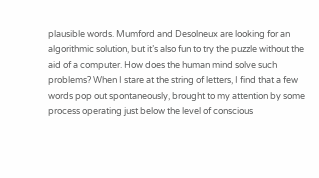plausible words. Mumford and Desolneux are looking for an algorithmic solution, but it’s also fun to try the puzzle without the aid of a computer. How does the human mind solve such problems? When I stare at the string of letters, I find that a few words pop out spontaneously, brought to my attention by some process operating just below the level of conscious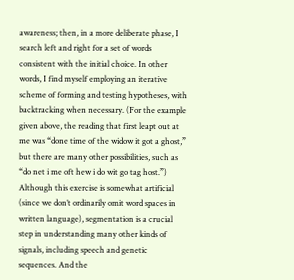awareness; then, in a more deliberate phase, I search left and right for a set of words consistent with the initial choice. In other words, I find myself employing an iterative scheme of forming and testing hypotheses, with backtracking when necessary. (For the example given above, the reading that first leapt out at me was “done time of the widow it got a ghost,” but there are many other possibilities, such as “do net i me oft hew i do wit go tag host.”) Although this exercise is somewhat artificial (since we don’t ordinarily omit word spaces in written language), segmentation is a crucial step in understanding many other kinds of signals, including speech and genetic sequences. And the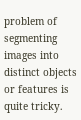problem of segmenting images into distinct objects or features is quite tricky.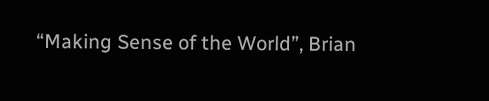“Making Sense of the World”, Brian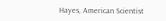Hayes, American Scientist